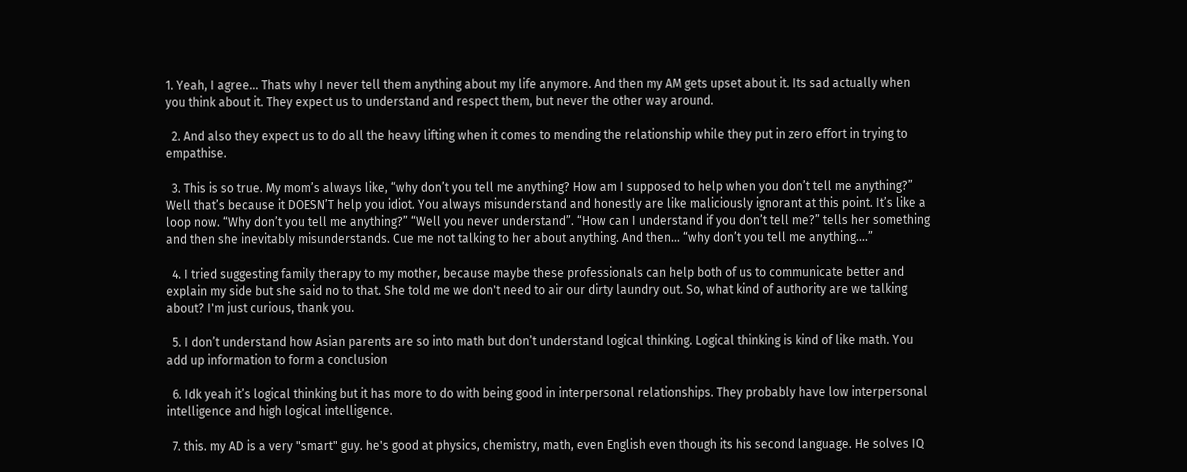1. Yeah, I agree… Thats why I never tell them anything about my life anymore. And then my AM gets upset about it. Its sad actually when you think about it. They expect us to understand and respect them, but never the other way around.

  2. And also they expect us to do all the heavy lifting when it comes to mending the relationship while they put in zero effort in trying to empathise.

  3. This is so true. My mom’s always like, “why don’t you tell me anything? How am I supposed to help when you don’t tell me anything?” Well that’s because it DOESN’T help you idiot. You always misunderstand and honestly are like maliciously ignorant at this point. It’s like a loop now. “Why don’t you tell me anything?” “Well you never understand”. “How can I understand if you don’t tell me?” tells her something and then she inevitably misunderstands. Cue me not talking to her about anything. And then… “why don’t you tell me anything….”

  4. I tried suggesting family therapy to my mother, because maybe these professionals can help both of us to communicate better and explain my side but she said no to that. She told me we don't need to air our dirty laundry out. So, what kind of authority are we talking about? I'm just curious, thank you.

  5. I don’t understand how Asian parents are so into math but don’t understand logical thinking. Logical thinking is kind of like math. You add up information to form a conclusion

  6. Idk yeah it’s logical thinking but it has more to do with being good in interpersonal relationships. They probably have low interpersonal intelligence and high logical intelligence.

  7. this. my AD is a very "smart" guy. he's good at physics, chemistry, math, even English even though its his second language. He solves IQ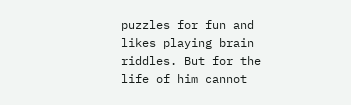puzzles for fun and likes playing brain riddles. But for the life of him cannot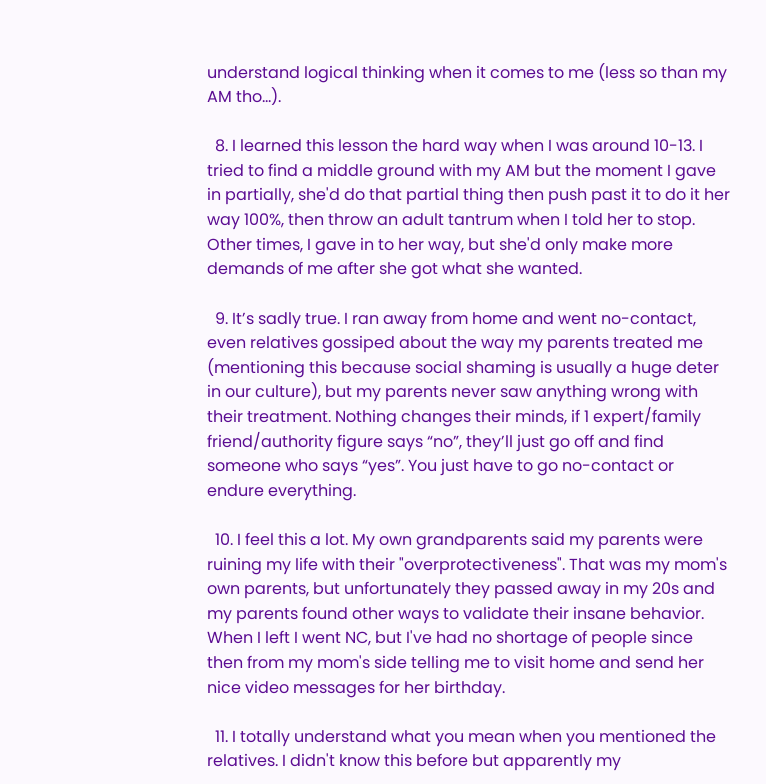understand logical thinking when it comes to me (less so than my AM tho...).

  8. I learned this lesson the hard way when I was around 10-13. I tried to find a middle ground with my AM but the moment I gave in partially, she'd do that partial thing then push past it to do it her way 100%, then throw an adult tantrum when I told her to stop. Other times, I gave in to her way, but she'd only make more demands of me after she got what she wanted.

  9. It’s sadly true. I ran away from home and went no-contact, even relatives gossiped about the way my parents treated me (mentioning this because social shaming is usually a huge deter in our culture), but my parents never saw anything wrong with their treatment. Nothing changes their minds, if 1 expert/family friend/authority figure says “no”, they’ll just go off and find someone who says “yes”. You just have to go no-contact or endure everything.

  10. I feel this a lot. My own grandparents said my parents were ruining my life with their "overprotectiveness". That was my mom's own parents, but unfortunately they passed away in my 20s and my parents found other ways to validate their insane behavior. When I left I went NC, but I've had no shortage of people since then from my mom's side telling me to visit home and send her nice video messages for her birthday.

  11. I totally understand what you mean when you mentioned the relatives. I didn't know this before but apparently my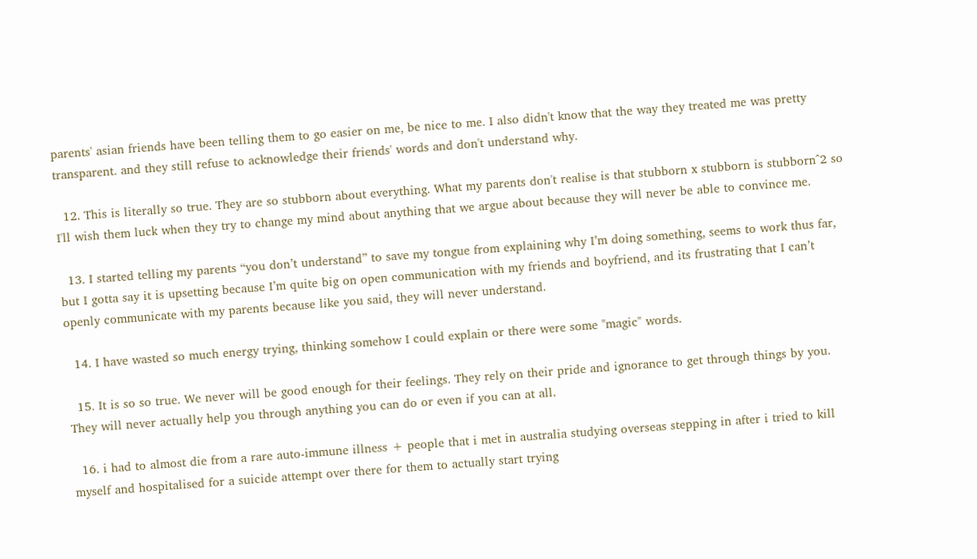parents' asian friends have been telling them to go easier on me, be nice to me. I also didn't know that the way they treated me was pretty transparent. and they still refuse to acknowledge their friends' words and don't understand why.

  12. This is literally so true. They are so stubborn about everything. What my parents don't realise is that stubborn x stubborn is stubborn^2 so I'll wish them luck when they try to change my mind about anything that we argue about because they will never be able to convince me.

  13. I started telling my parents “you don’t understand” to save my tongue from explaining why I’m doing something, seems to work thus far, but I gotta say it is upsetting because I’m quite big on open communication with my friends and boyfriend, and its frustrating that I can’t openly communicate with my parents because like you said, they will never understand.

  14. I have wasted so much energy trying, thinking somehow I could explain or there were some "magic" words.

  15. It is so so true. We never will be good enough for their feelings. They rely on their pride and ignorance to get through things by you. They will never actually help you through anything you can do or even if you can at all.

  16. i had to almost die from a rare auto-immune illness + people that i met in australia studying overseas stepping in after i tried to kill myself and hospitalised for a suicide attempt over there for them to actually start trying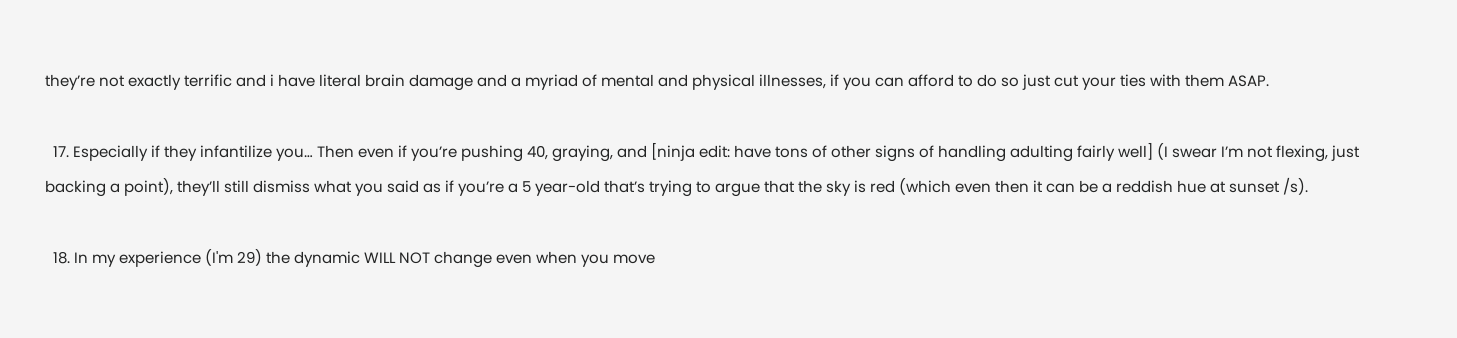they’re not exactly terrific and i have literal brain damage and a myriad of mental and physical illnesses, if you can afford to do so just cut your ties with them ASAP.

  17. Especially if they infantilize you… Then even if you’re pushing 40, graying, and [ninja edit: have tons of other signs of handling adulting fairly well] (I swear I’m not flexing, just backing a point), they’ll still dismiss what you said as if you’re a 5 year-old that’s trying to argue that the sky is red (which even then it can be a reddish hue at sunset /s).

  18. In my experience (I'm 29) the dynamic WILL NOT change even when you move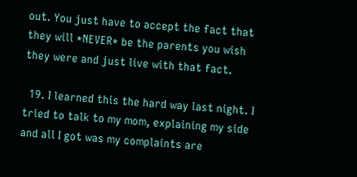out. You just have to accept the fact that they will *NEVER* be the parents you wish they were and just live with that fact.

  19. I learned this the hard way last night. I tried to talk to my mom, explaining my side and all I got was my complaints are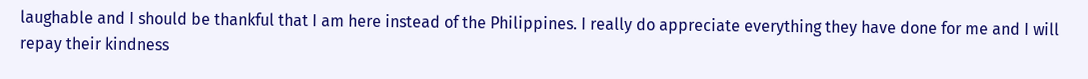laughable and I should be thankful that I am here instead of the Philippines. I really do appreciate everything they have done for me and I will repay their kindness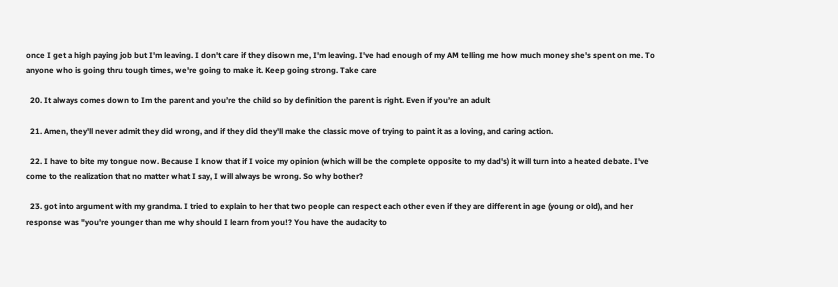once I get a high paying job but I'm leaving. I don't care if they disown me, I'm leaving. I've had enough of my AM telling me how much money she's spent on me. To anyone who is going thru tough times, we're going to make it. Keep going strong. Take care

  20. It always comes down to Im the parent and you’re the child so by definition the parent is right. Even if you’re an adult

  21. Amen, they'll never admit they did wrong, and if they did they'll make the classic move of trying to paint it as a loving, and caring action.

  22. I have to bite my tongue now. Because I know that if I voice my opinion (which will be the complete opposite to my dad's) it will turn into a heated debate. I've come to the realization that no matter what I say, I will always be wrong. So why bother?

  23. got into argument with my grandma. I tried to explain to her that two people can respect each other even if they are different in age (young or old), and her response was "you're younger than me why should I learn from you!? You have the audacity to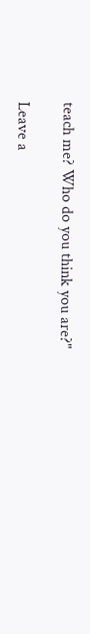teach me? Who do you think you are?"

Leave a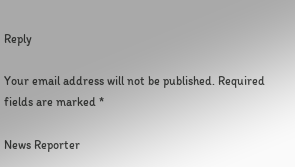Reply

Your email address will not be published. Required fields are marked *

News Reporter